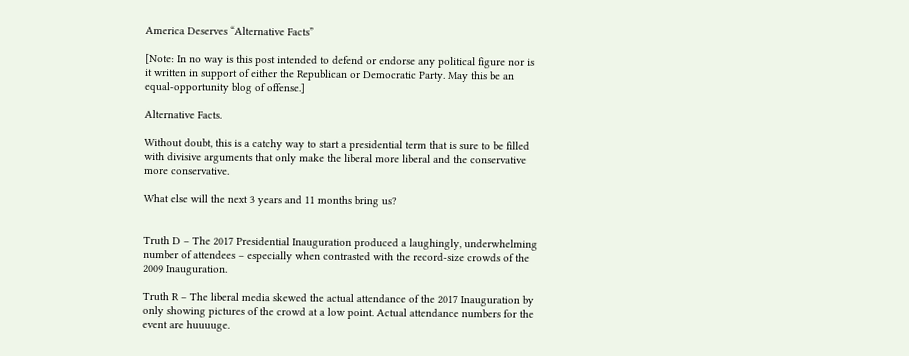America Deserves “Alternative Facts”

[Note: In no way is this post intended to defend or endorse any political figure nor is it written in support of either the Republican or Democratic Party. May this be an equal-opportunity blog of offense.]

Alternative Facts.

Without doubt, this is a catchy way to start a presidential term that is sure to be filled with divisive arguments that only make the liberal more liberal and the conservative more conservative.

What else will the next 3 years and 11 months bring us?


Truth D – The 2017 Presidential Inauguration produced a laughingly, underwhelming number of attendees – especially when contrasted with the record-size crowds of the 2009 Inauguration.

Truth R – The liberal media skewed the actual attendance of the 2017 Inauguration by only showing pictures of the crowd at a low point. Actual attendance numbers for the event are huuuuge.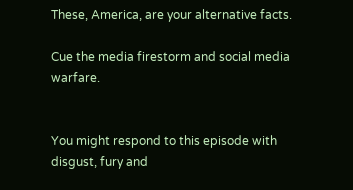These, America, are your alternative facts.

Cue the media firestorm and social media warfare.


You might respond to this episode with disgust, fury and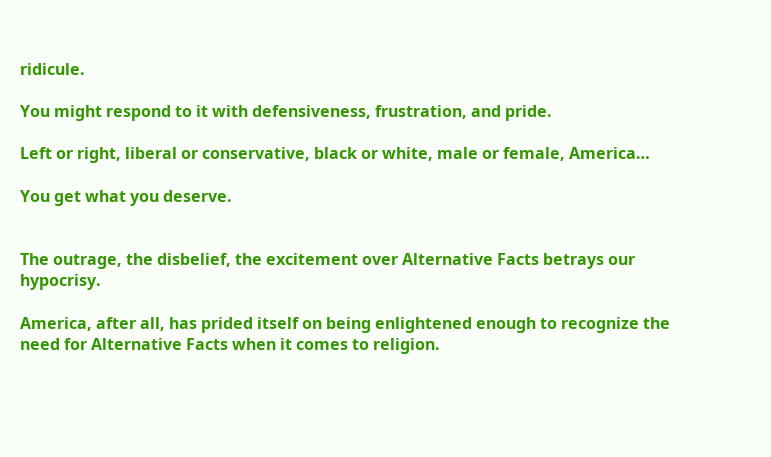ridicule.

You might respond to it with defensiveness, frustration, and pride.

Left or right, liberal or conservative, black or white, male or female, America…

You get what you deserve.


The outrage, the disbelief, the excitement over Alternative Facts betrays our hypocrisy.

America, after all, has prided itself on being enlightened enough to recognize the need for Alternative Facts when it comes to religion.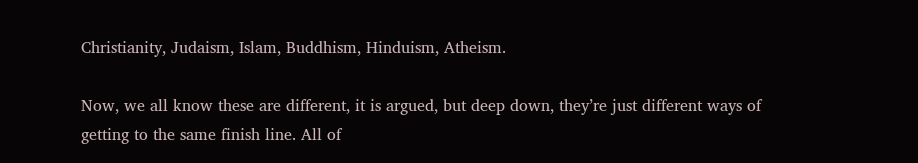Christianity, Judaism, Islam, Buddhism, Hinduism, Atheism.

Now, we all know these are different, it is argued, but deep down, they’re just different ways of getting to the same finish line. All of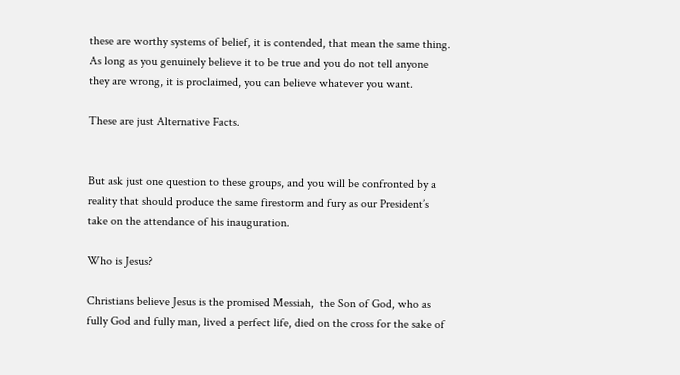these are worthy systems of belief, it is contended, that mean the same thing. As long as you genuinely believe it to be true and you do not tell anyone they are wrong, it is proclaimed, you can believe whatever you want.

These are just Alternative Facts.


But ask just one question to these groups, and you will be confronted by a reality that should produce the same firestorm and fury as our President’s take on the attendance of his inauguration.

Who is Jesus?

Christians believe Jesus is the promised Messiah,  the Son of God, who as fully God and fully man, lived a perfect life, died on the cross for the sake of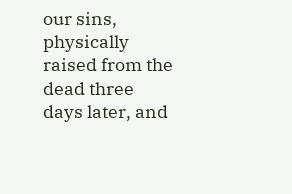our sins, physically raised from the dead three days later, and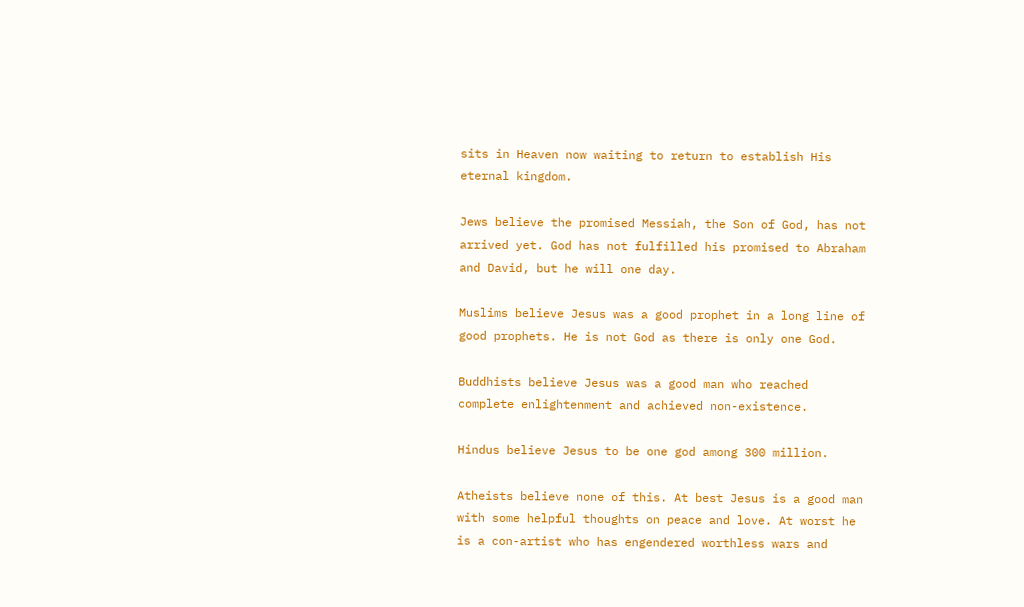sits in Heaven now waiting to return to establish His eternal kingdom.

Jews believe the promised Messiah, the Son of God, has not arrived yet. God has not fulfilled his promised to Abraham and David, but he will one day.

Muslims believe Jesus was a good prophet in a long line of good prophets. He is not God as there is only one God.

Buddhists believe Jesus was a good man who reached complete enlightenment and achieved non-existence.

Hindus believe Jesus to be one god among 300 million.

Atheists believe none of this. At best Jesus is a good man with some helpful thoughts on peace and love. At worst he is a con-artist who has engendered worthless wars and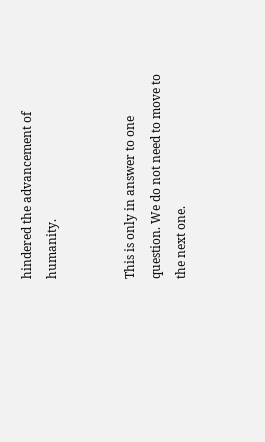hindered the advancement of humanity.


This is only in answer to one question. We do not need to move to the next one.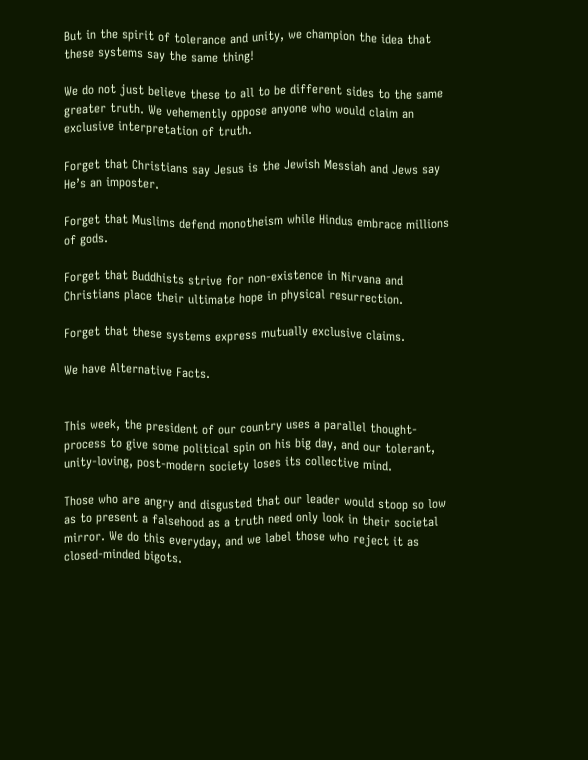But in the spirit of tolerance and unity, we champion the idea that these systems say the same thing!

We do not just believe these to all to be different sides to the same greater truth. We vehemently oppose anyone who would claim an exclusive interpretation of truth.

Forget that Christians say Jesus is the Jewish Messiah and Jews say He’s an imposter.

Forget that Muslims defend monotheism while Hindus embrace millions of gods.

Forget that Buddhists strive for non-existence in Nirvana and Christians place their ultimate hope in physical resurrection.

Forget that these systems express mutually exclusive claims.

We have Alternative Facts.


This week, the president of our country uses a parallel thought-process to give some political spin on his big day, and our tolerant, unity-loving, post-modern society loses its collective mind.

Those who are angry and disgusted that our leader would stoop so low as to present a falsehood as a truth need only look in their societal mirror. We do this everyday, and we label those who reject it as closed-minded bigots.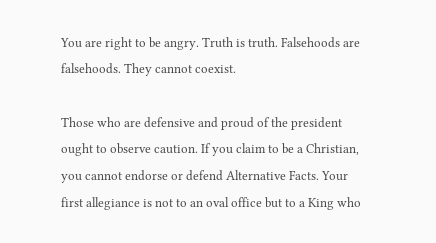You are right to be angry. Truth is truth. Falsehoods are falsehoods. They cannot coexist.

Those who are defensive and proud of the president ought to observe caution. If you claim to be a Christian, you cannot endorse or defend Alternative Facts. Your first allegiance is not to an oval office but to a King who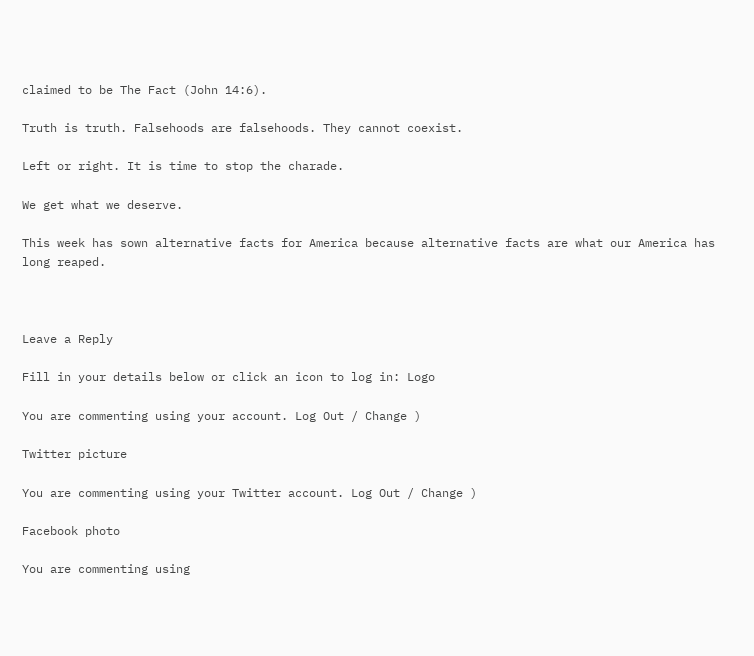claimed to be The Fact (John 14:6).

Truth is truth. Falsehoods are falsehoods. They cannot coexist.

Left or right. It is time to stop the charade.

We get what we deserve.

This week has sown alternative facts for America because alternative facts are what our America has long reaped.



Leave a Reply

Fill in your details below or click an icon to log in: Logo

You are commenting using your account. Log Out / Change )

Twitter picture

You are commenting using your Twitter account. Log Out / Change )

Facebook photo

You are commenting using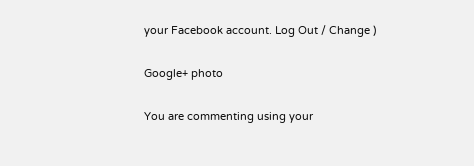your Facebook account. Log Out / Change )

Google+ photo

You are commenting using your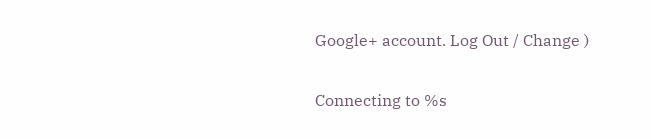Google+ account. Log Out / Change )

Connecting to %s